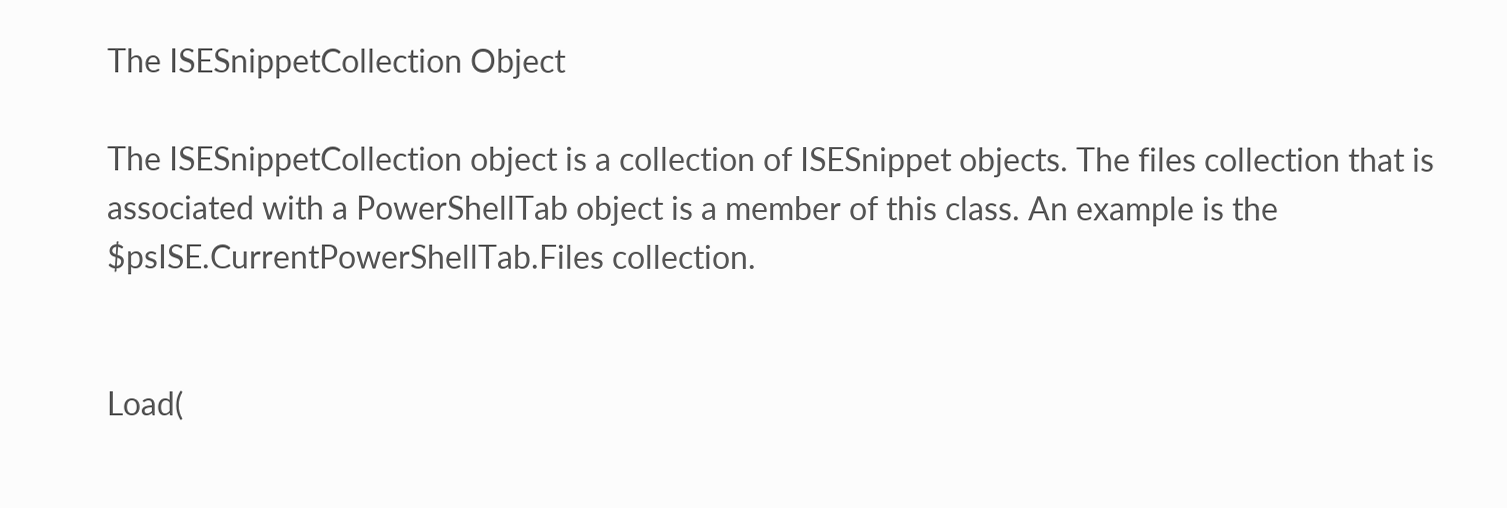The ISESnippetCollection Object

The ISESnippetCollection object is a collection of ISESnippet objects. The files collection that is associated with a PowerShellTab object is a member of this class. An example is the $psISE.CurrentPowerShellTab.Files collection.


Load(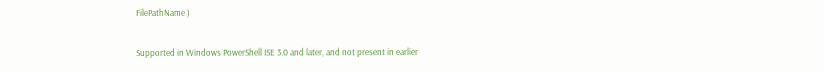FilePathName )

Supported in Windows PowerShell ISE 3.0 and later, and not present in earlier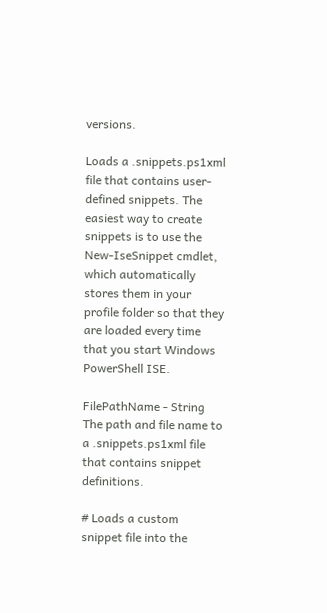versions.

Loads a .snippets.ps1xml file that contains user-defined snippets. The easiest way to create snippets is to use the New-IseSnippet cmdlet, which automatically stores them in your profile folder so that they are loaded every time that you start Windows PowerShell ISE.

FilePathName - String The path and file name to a .snippets.ps1xml file that contains snippet definitions.

# Loads a custom snippet file into the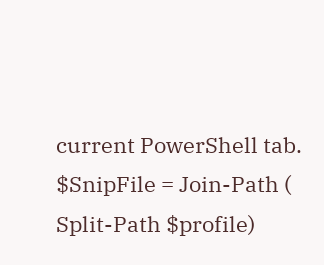current PowerShell tab.
$SnipFile = Join-Path ( Split-Path $profile)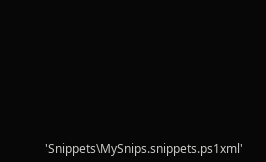'Snippets\MySnips.snippets.ps1xml'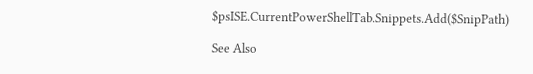$psISE.CurrentPowerShellTab.Snippets.Add($SnipPath)

See Also